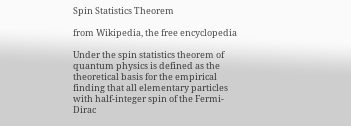Spin Statistics Theorem

from Wikipedia, the free encyclopedia

Under the spin statistics theorem of quantum physics is defined as the theoretical basis for the empirical finding that all elementary particles with half-integer spin of the Fermi-Dirac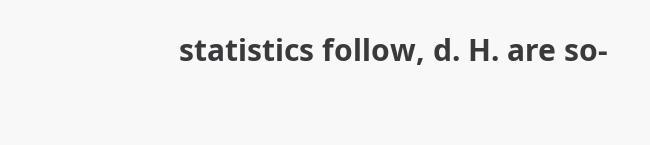statistics follow, d. H. are so-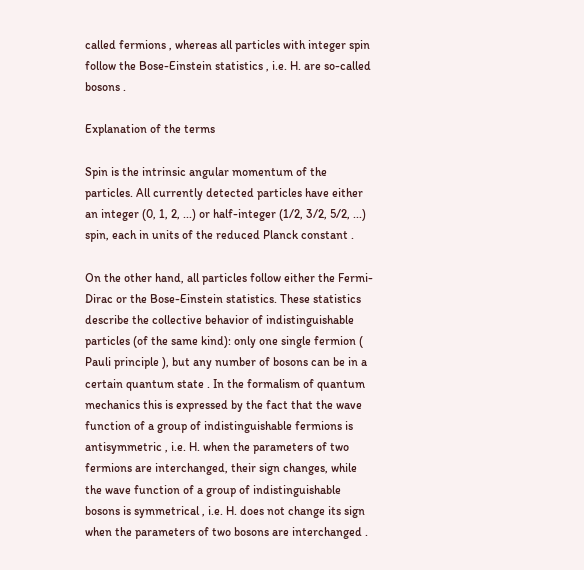called fermions , whereas all particles with integer spin follow the Bose-Einstein statistics , i.e. H. are so-called bosons .

Explanation of the terms

Spin is the intrinsic angular momentum of the particles. All currently detected particles have either an integer (0, 1, 2, ...) or half-integer (1/2, 3/2, 5/2, ...) spin, each in units of the reduced Planck constant .

On the other hand, all particles follow either the Fermi-Dirac or the Bose-Einstein statistics. These statistics describe the collective behavior of indistinguishable particles (of the same kind): only one single fermion ( Pauli principle ), but any number of bosons can be in a certain quantum state . In the formalism of quantum mechanics this is expressed by the fact that the wave function of a group of indistinguishable fermions is antisymmetric , i.e. H. when the parameters of two fermions are interchanged, their sign changes, while the wave function of a group of indistinguishable bosons is symmetrical , i.e. H. does not change its sign when the parameters of two bosons are interchanged .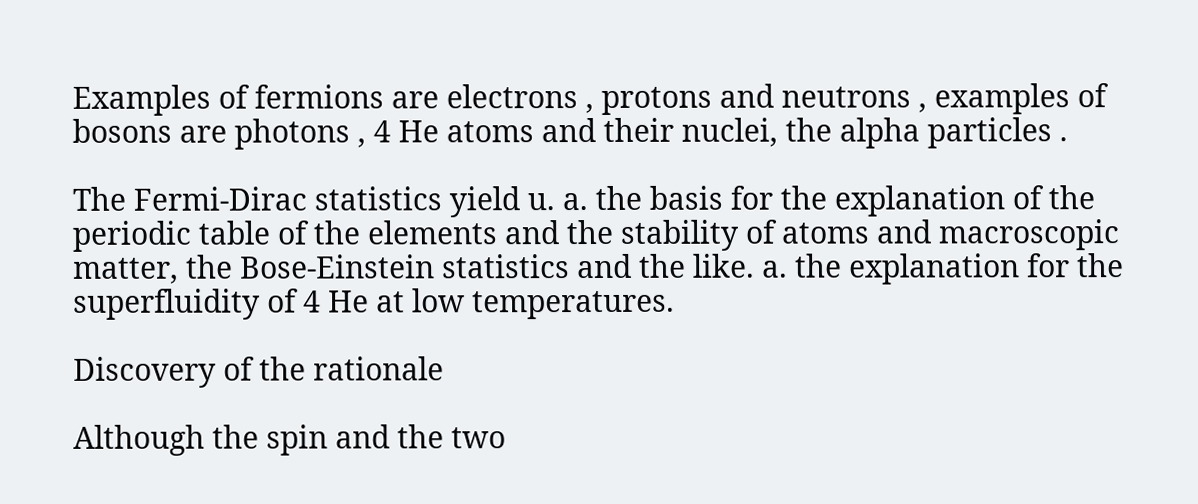Examples of fermions are electrons , protons and neutrons , examples of bosons are photons , 4 He atoms and their nuclei, the alpha particles .

The Fermi-Dirac statistics yield u. a. the basis for the explanation of the periodic table of the elements and the stability of atoms and macroscopic matter, the Bose-Einstein statistics and the like. a. the explanation for the superfluidity of 4 He at low temperatures.

Discovery of the rationale

Although the spin and the two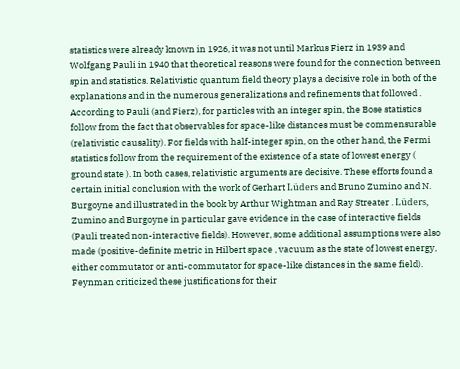statistics were already known in 1926, it was not until Markus Fierz in 1939 and Wolfgang Pauli in 1940 that theoretical reasons were found for the connection between spin and statistics. Relativistic quantum field theory plays a decisive role in both of the explanations and in the numerous generalizations and refinements that followed . According to Pauli (and Fierz), for particles with an integer spin, the Bose statistics follow from the fact that observables for space-like distances must be commensurable (relativistic causality). For fields with half-integer spin, on the other hand, the Fermi statistics follow from the requirement of the existence of a state of lowest energy ( ground state ). In both cases, relativistic arguments are decisive. These efforts found a certain initial conclusion with the work of Gerhart Lüders and Bruno Zumino and N. Burgoyne and illustrated in the book by Arthur Wightman and Ray Streater . Lüders, Zumino and Burgoyne in particular gave evidence in the case of interactive fields (Pauli treated non-interactive fields). However, some additional assumptions were also made (positive-definite metric in Hilbert space , vacuum as the state of lowest energy, either commutator or anti-commutator for space-like distances in the same field). Feynman criticized these justifications for their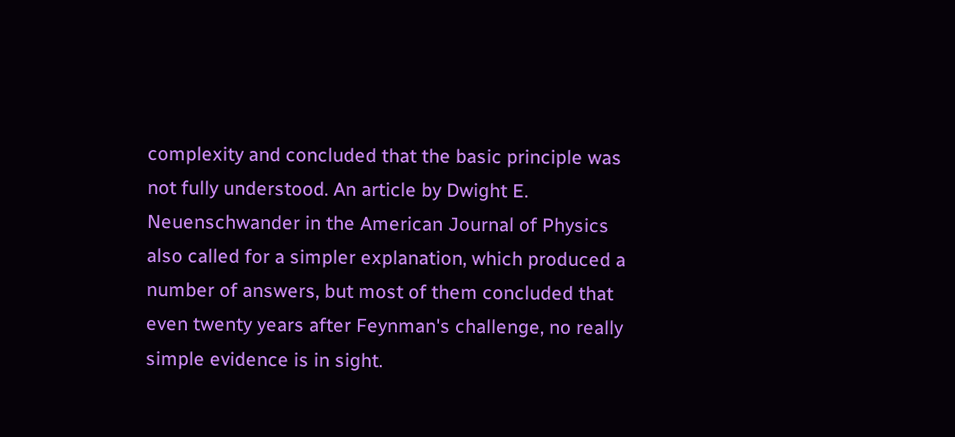complexity and concluded that the basic principle was not fully understood. An article by Dwight E. Neuenschwander in the American Journal of Physics also called for a simpler explanation, which produced a number of answers, but most of them concluded that even twenty years after Feynman's challenge, no really simple evidence is in sight.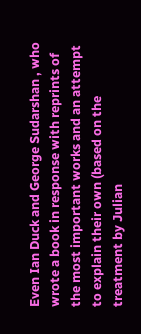Even Ian Duck and George Sudarshan , who wrote a book in response with reprints of the most important works and an attempt to explain their own (based on the treatment by Julian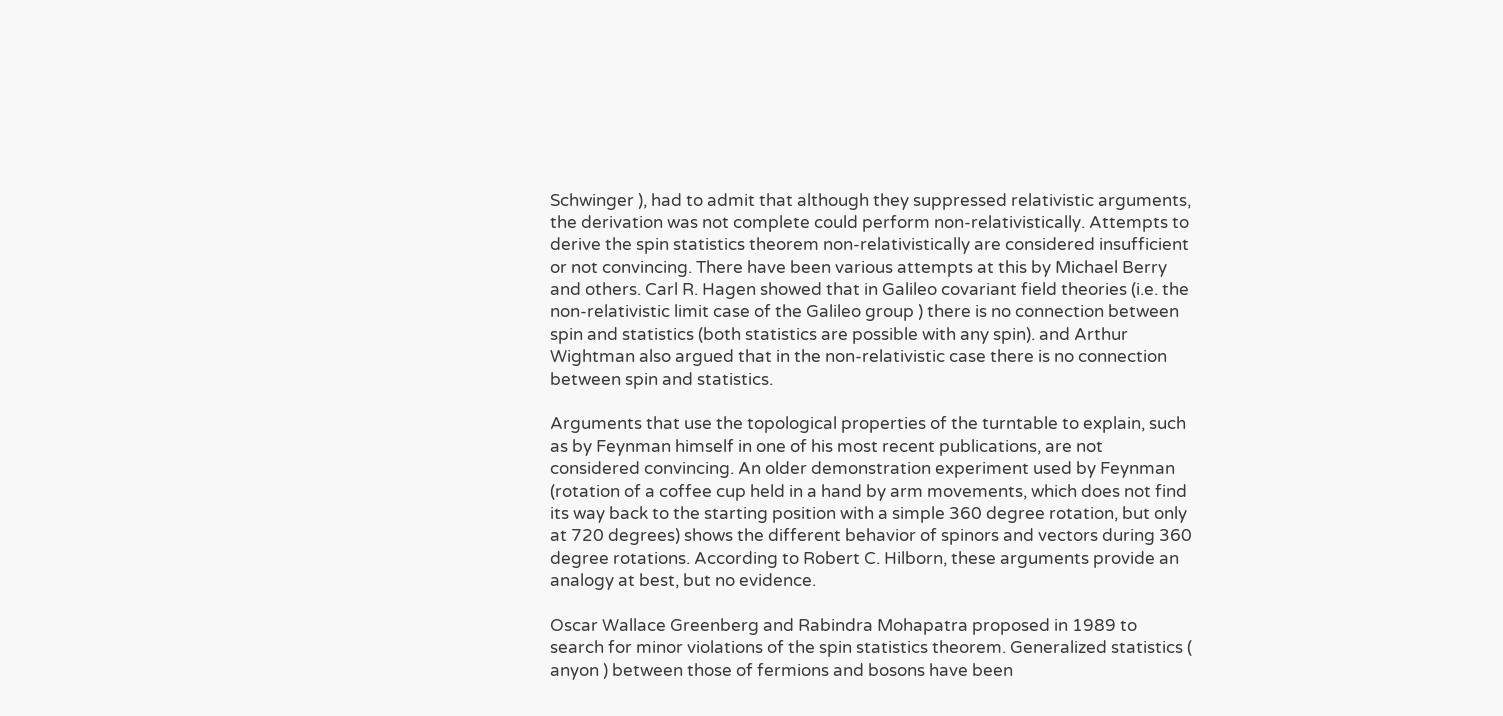Schwinger ), had to admit that although they suppressed relativistic arguments, the derivation was not complete could perform non-relativistically. Attempts to derive the spin statistics theorem non-relativistically are considered insufficient or not convincing. There have been various attempts at this by Michael Berry and others. Carl R. Hagen showed that in Galileo covariant field theories (i.e. the non-relativistic limit case of the Galileo group ) there is no connection between spin and statistics (both statistics are possible with any spin). and Arthur Wightman also argued that in the non-relativistic case there is no connection between spin and statistics.

Arguments that use the topological properties of the turntable to explain, such as by Feynman himself in one of his most recent publications, are not considered convincing. An older demonstration experiment used by Feynman (rotation of a coffee cup held in a hand by arm movements, which does not find its way back to the starting position with a simple 360 degree rotation, but only at 720 degrees) shows the different behavior of spinors and vectors during 360 degree rotations. According to Robert C. Hilborn, these arguments provide an analogy at best, but no evidence.

Oscar Wallace Greenberg and Rabindra Mohapatra proposed in 1989 to search for minor violations of the spin statistics theorem. Generalized statistics ( anyon ) between those of fermions and bosons have been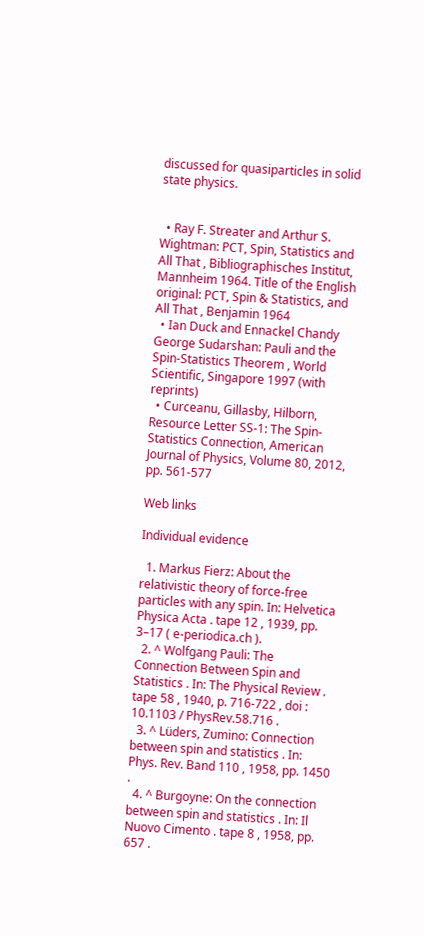discussed for quasiparticles in solid state physics.


  • Ray F. Streater and Arthur S. Wightman: PCT, Spin, Statistics and All That , Bibliographisches Institut, Mannheim 1964. Title of the English original: PCT, Spin & Statistics, and All That , Benjamin 1964
  • Ian Duck and Ennackel Chandy George Sudarshan: Pauli and the Spin-Statistics Theorem , World Scientific, Singapore 1997 (with reprints)
  • Curceanu, Gillasby, Hilborn, Resource Letter SS-1: The Spin-Statistics Connection, American Journal of Physics, Volume 80, 2012, pp. 561-577

Web links

Individual evidence

  1. Markus Fierz: About the relativistic theory of force-free particles with any spin. In: Helvetica Physica Acta . tape 12 , 1939, pp. 3–17 ( e-periodica.ch ).
  2. ^ Wolfgang Pauli: The Connection Between Spin and Statistics . In: The Physical Review . tape 58 , 1940, p. 716-722 , doi : 10.1103 / PhysRev.58.716 .
  3. ^ Lüders, Zumino: Connection between spin and statistics . In: Phys. Rev. Band 110 , 1958, pp. 1450 .
  4. ^ Burgoyne: On the connection between spin and statistics . In: Il Nuovo Cimento . tape 8 , 1958, pp. 657 .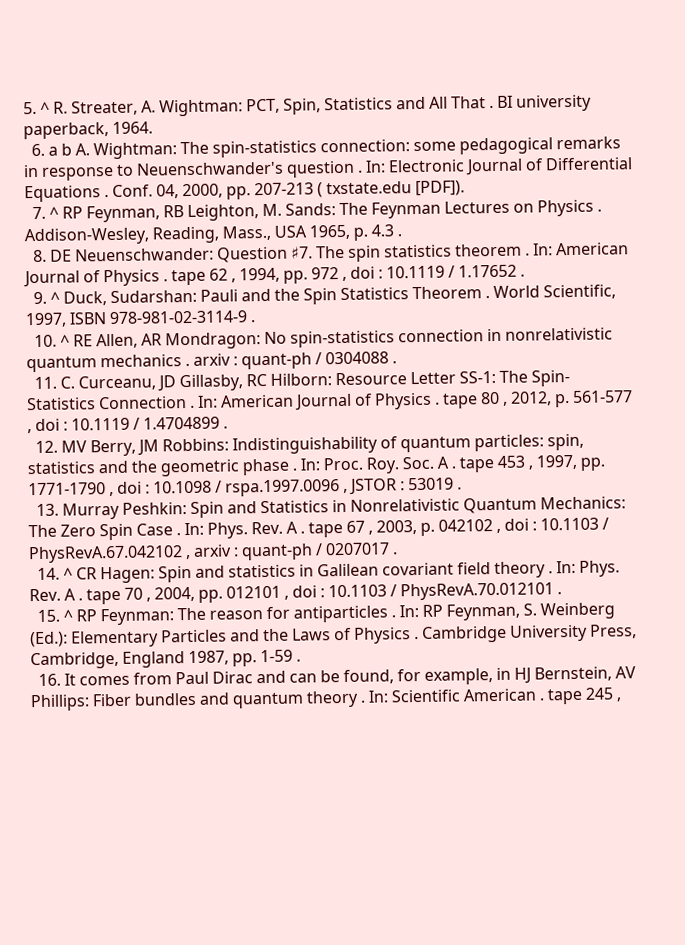5. ^ R. Streater, A. Wightman: PCT, Spin, Statistics and All That . BI university paperback, 1964.
  6. a b A. Wightman: The spin-statistics connection: some pedagogical remarks in response to Neuenschwander's question . In: Electronic Journal of Differential Equations . Conf. 04, 2000, pp. 207-213 ( txstate.edu [PDF]).
  7. ^ RP Feynman, RB Leighton, M. Sands: The Feynman Lectures on Physics . Addison-Wesley, Reading, Mass., USA 1965, p. 4.3 .
  8. DE Neuenschwander: Question ♯7. The spin statistics theorem . In: American Journal of Physics . tape 62 , 1994, pp. 972 , doi : 10.1119 / 1.17652 .
  9. ^ Duck, Sudarshan: Pauli and the Spin Statistics Theorem . World Scientific, 1997, ISBN 978-981-02-3114-9 .
  10. ^ RE Allen, AR Mondragon: No spin-statistics connection in nonrelativistic quantum mechanics . arxiv : quant-ph / 0304088 .
  11. C. Curceanu, JD Gillasby, RC Hilborn: Resource Letter SS-1: The Spin-Statistics Connection . In: American Journal of Physics . tape 80 , 2012, p. 561-577 , doi : 10.1119 / 1.4704899 .
  12. MV Berry, JM Robbins: Indistinguishability of quantum particles: spin, statistics and the geometric phase . In: Proc. Roy. Soc. A . tape 453 , 1997, pp. 1771-1790 , doi : 10.1098 / rspa.1997.0096 , JSTOR : 53019 .
  13. Murray Peshkin: Spin and Statistics in Nonrelativistic Quantum Mechanics: The Zero Spin Case . In: Phys. Rev. A . tape 67 , 2003, p. 042102 , doi : 10.1103 / PhysRevA.67.042102 , arxiv : quant-ph / 0207017 .
  14. ^ CR Hagen: Spin and statistics in Galilean covariant field theory . In: Phys. Rev. A . tape 70 , 2004, pp. 012101 , doi : 10.1103 / PhysRevA.70.012101 .
  15. ^ RP Feynman: The reason for antiparticles . In: RP Feynman, S. Weinberg (Ed.): Elementary Particles and the Laws of Physics . Cambridge University Press, Cambridge, England 1987, pp. 1-59 .
  16. It comes from Paul Dirac and can be found, for example, in HJ Bernstein, AV Phillips: Fiber bundles and quantum theory . In: Scientific American . tape 245 ,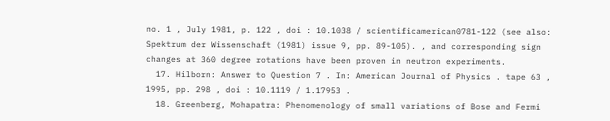no. 1 , July 1981, p. 122 , doi : 10.1038 / scientificamerican0781-122 (see also: Spektrum der Wissenschaft (1981) issue 9, pp. 89-105). , and corresponding sign changes at 360 degree rotations have been proven in neutron experiments.
  17. Hilborn: Answer to Question 7 . In: American Journal of Physics . tape 63 , 1995, pp. 298 , doi : 10.1119 / 1.17953 .
  18. Greenberg, Mohapatra: Phenomenology of small variations of Bose and Fermi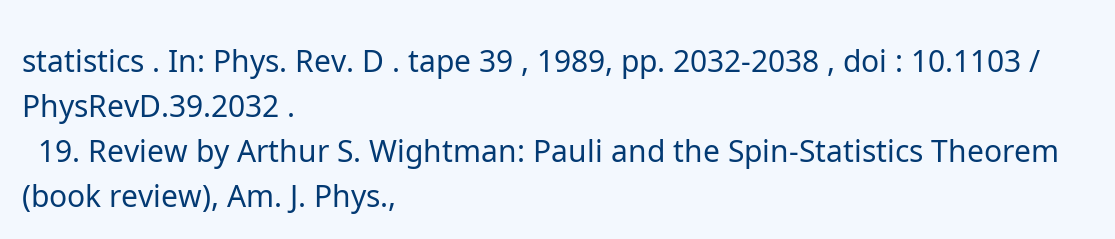statistics . In: Phys. Rev. D . tape 39 , 1989, pp. 2032-2038 , doi : 10.1103 / PhysRevD.39.2032 .
  19. Review by Arthur S. Wightman: Pauli and the Spin-Statistics Theorem (book review), Am. J. Phys.,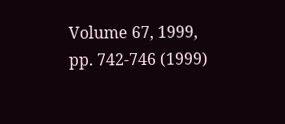Volume 67, 1999, pp. 742-746 (1999)